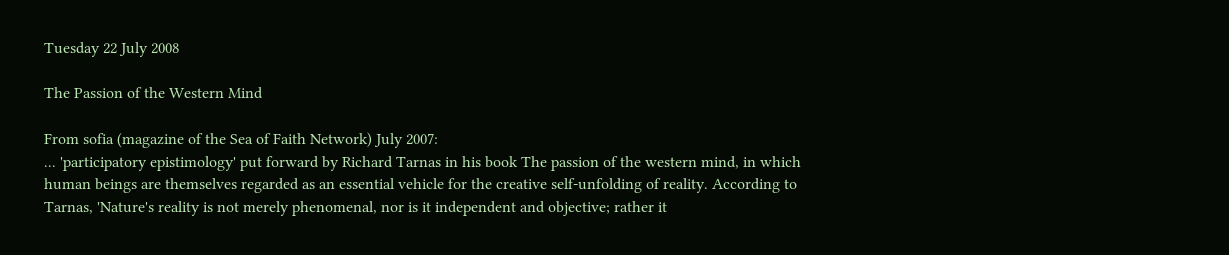Tuesday 22 July 2008

The Passion of the Western Mind

From sofia (magazine of the Sea of Faith Network) July 2007:
... 'participatory epistimology' put forward by Richard Tarnas in his book The passion of the western mind, in which human beings are themselves regarded as an essential vehicle for the creative self-unfolding of reality. According to Tarnas, 'Nature's reality is not merely phenomenal, nor is it independent and objective; rather it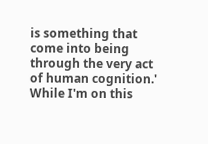is something that come into being through the very act of human cognition.'
While I'm on this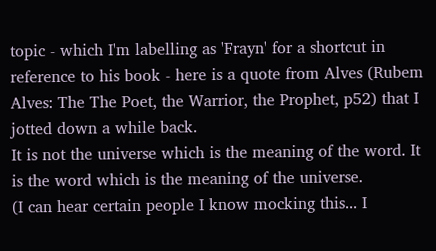topic - which I'm labelling as 'Frayn' for a shortcut in reference to his book - here is a quote from Alves (Rubem Alves: The The Poet, the Warrior, the Prophet, p52) that I jotted down a while back.
It is not the universe which is the meaning of the word. It is the word which is the meaning of the universe.
(I can hear certain people I know mocking this... I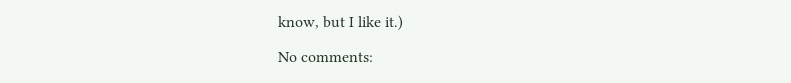know, but I like it.)

No comments: